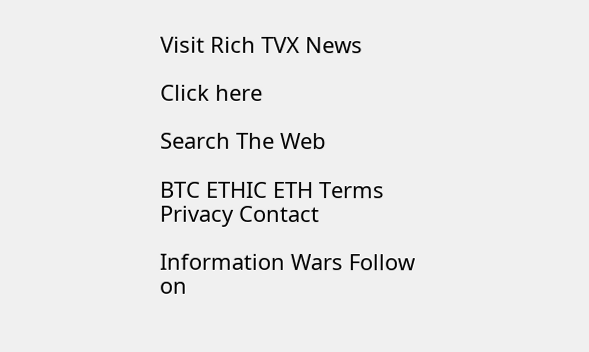Visit Rich TVX News

Click here

Search The Web

BTC ETHIC ETH Terms Privacy Contact

Information Wars Follow on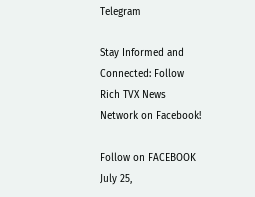Telegram

Stay Informed and Connected: Follow Rich TVX News Network on Facebook!

Follow on FACEBOOK
July 25,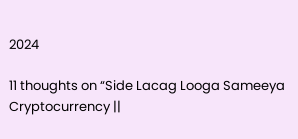2024

11 thoughts on “Side Lacag Looga Sameeya Cryptocurrency ||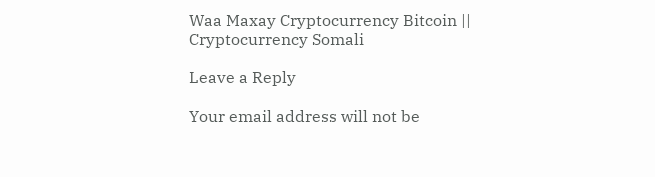Waa Maxay Cryptocurrency Bitcoin || Cryptocurrency Somali

Leave a Reply

Your email address will not be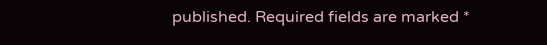published. Required fields are marked *